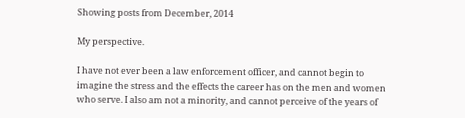Showing posts from December, 2014

My perspective.

I have not ever been a law enforcement officer, and cannot begin to imagine the stress and the effects the career has on the men and women who serve. I also am not a minority, and cannot perceive of the years of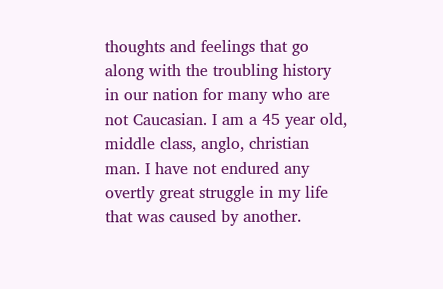thoughts and feelings that go along with the troubling history in our nation for many who are not Caucasian. I am a 45 year old, middle class, anglo, christian man. I have not endured any overtly great struggle in my life that was caused by another.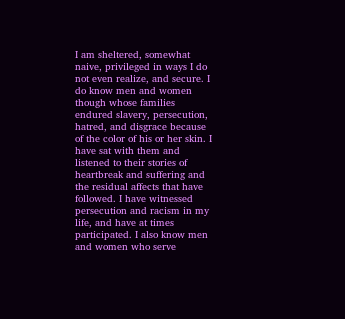I am sheltered, somewhat naive, privileged in ways I do not even realize, and secure. I do know men and women though whose families endured slavery, persecution, hatred, and disgrace because of the color of his or her skin. I have sat with them and listened to their stories of heartbreak and suffering and the residual affects that have followed. I have witnessed persecution and racism in my life, and have at times participated. I also know men and women who serve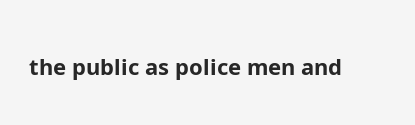the public as police men and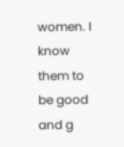women. I know them to be good and g